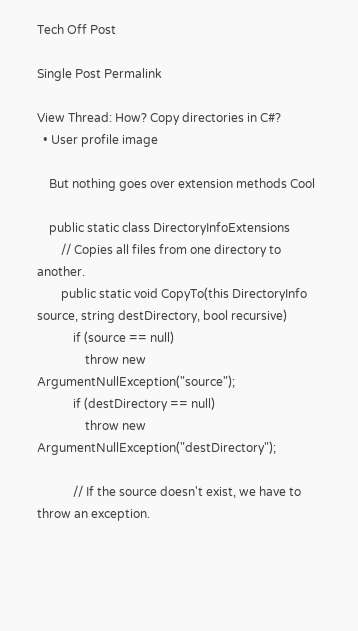Tech Off Post

Single Post Permalink

View Thread: How? Copy directories in C#?
  • User profile image

    But nothing goes over extension methods Cool

    public static class DirectoryInfoExtensions
        // Copies all files from one directory to another.
        public static void CopyTo(this DirectoryInfo source, string destDirectory, bool recursive)
            if (source == null)
                throw new ArgumentNullException("source");
            if (destDirectory == null)
                throw new ArgumentNullException("destDirectory");

            // If the source doesn't exist, we have to throw an exception.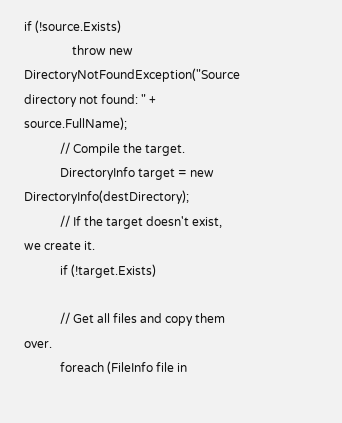if (!source.Exists)
                throw new DirectoryNotFoundException("Source directory not found: " + source.FullName);
            // Compile the target.
            DirectoryInfo target = new DirectoryInfo(destDirectory);
            // If the target doesn't exist, we create it.
            if (!target.Exists)

            // Get all files and copy them over.
            foreach (FileInfo file in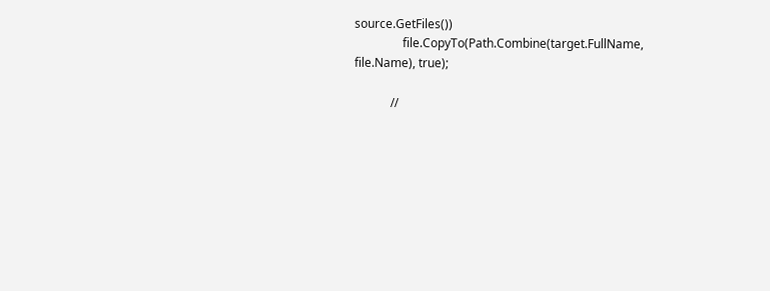source.GetFiles())
                file.CopyTo(Path.Combine(target.FullName, file.Name), true);

            //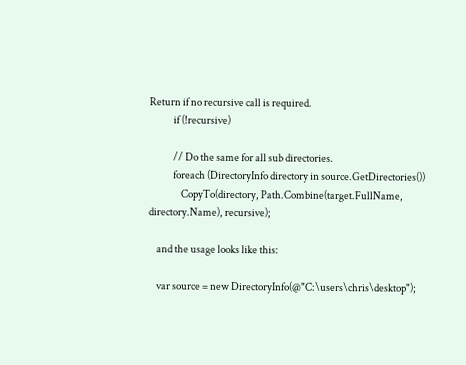Return if no recursive call is required.
            if (!recursive)

            // Do the same for all sub directories.
            foreach (DirectoryInfo directory in source.GetDirectories())
                CopyTo(directory, Path.Combine(target.FullName, directory.Name), recursive);

    and the usage looks like this:

    var source = new DirectoryInfo(@"C:\users\chris\desktop");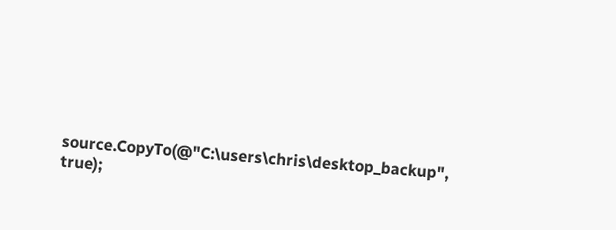source.CopyTo(@"C:\users\chris\desktop_backup", true);